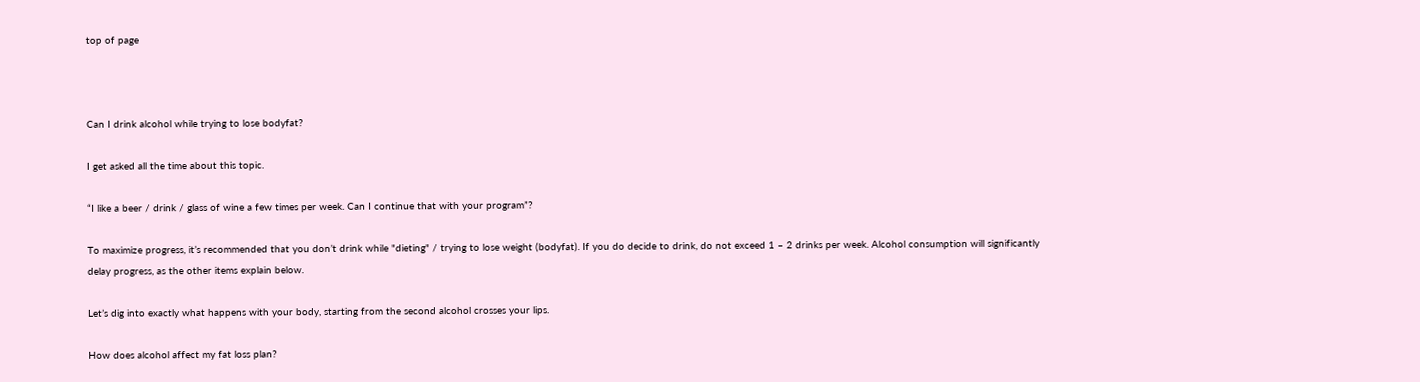top of page



Can I drink alcohol while trying to lose bodyfat?

I get asked all the time about this topic.

“I like a beer / drink / glass of wine a few times per week. Can I continue that with your program”?

To maximize progress, it’s recommended that you don’t drink while "dieting" / trying to lose weight (bodyfat). If you do decide to drink, do not exceed 1 – 2 drinks per week. Alcohol consumption will significantly delay progress, as the other items explain below.

Let’s dig into exactly what happens with your body, starting from the second alcohol crosses your lips.

How does alcohol affect my fat loss plan?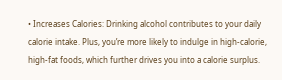• Increases Calories: Drinking alcohol contributes to your daily calorie intake. Plus, you’re more likely to indulge in high-calorie, high-fat foods, which further drives you into a calorie surplus.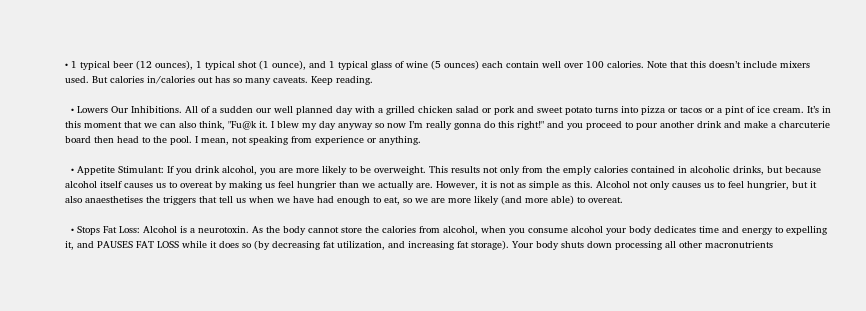• 1 typical beer (12 ounces), 1 typical shot (1 ounce), and 1 typical glass of wine (5 ounces) each contain well over 100 calories. Note that this doesn’t include mixers used. But calories in/calories out has so many caveats. Keep reading.

  • Lowers Our Inhibitions. All of a sudden our well planned day with a grilled chicken salad or pork and sweet potato turns into pizza or tacos or a pint of ice cream. It’s in this moment that we can also think, "Fu@k it. I blew my day anyway so now I’m really gonna do this right!" and you proceed to pour another drink and make a charcuterie board then head to the pool. I mean, not speaking from experience or anything.

  • Appetite Stimulant: If you drink alcohol, you are more likely to be overweight. This results not only from the emply calories contained in alcoholic drinks, but because alcohol itself causes us to overeat by making us feel hungrier than we actually are. However, it is not as simple as this. Alcohol not only causes us to feel hungrier, but it also anaesthetises the triggers that tell us when we have had enough to eat, so we are more likely (and more able) to overeat.

  • Stops Fat Loss: Alcohol is a neurotoxin. As the body cannot store the calories from alcohol, when you consume alcohol your body dedicates time and energy to expelling it, and PAUSES FAT LOSS while it does so (by decreasing fat utilization, and increasing fat storage). Your body shuts down processing all other macronutrients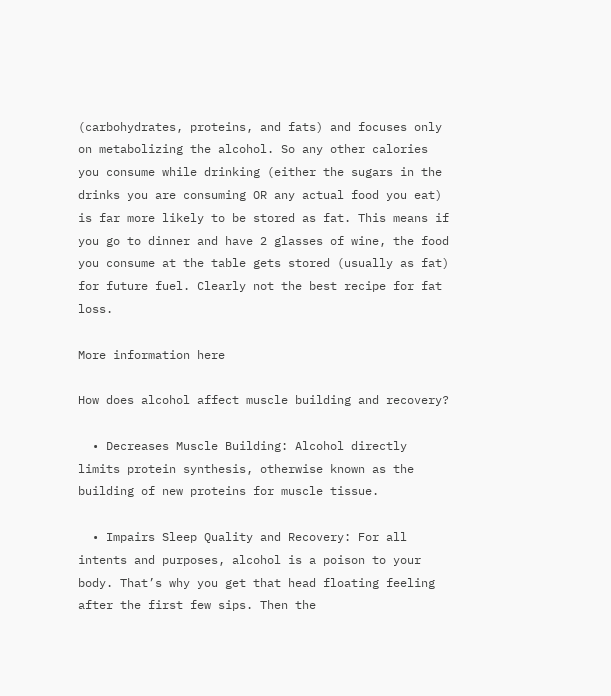(carbohydrates, proteins, and fats) and focuses only on metabolizing the alcohol. So any other calories you consume while drinking (either the sugars in the drinks you are consuming OR any actual food you eat) is far more likely to be stored as fat. This means if you go to dinner and have 2 glasses of wine, the food you consume at the table gets stored (usually as fat) for future fuel. Clearly not the best recipe for fat loss.

More information here

How does alcohol affect muscle building and recovery?

  • Decreases Muscle Building: Alcohol directly limits protein synthesis, otherwise known as the building of new proteins for muscle tissue.

  • Impairs Sleep Quality and Recovery: For all intents and purposes, alcohol is a poison to your body. That’s why you get that head floating feeling after the first few sips. Then the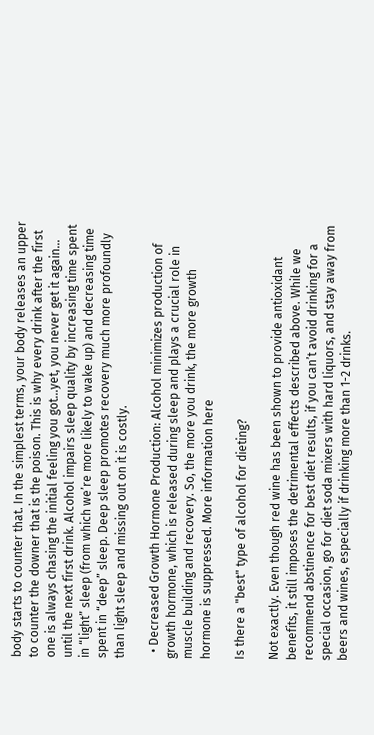body starts to counter that. In the simplest terms, your body releases an upper to counter the downer that is the poison. This is why every drink after the first one is always chasing the initial feeling you got…yet, you never get it again… until the next first drink. Alcohol impairs sleep quality by increasing time spent in “light” sleep (from which we’re more likely to wake up) and decreasing time spent in “deep” sleep. Deep sleep promotes recovery much more profoundly than light sleep and missing out on it is costly.

  • Decreased Growth Hormone Production: Alcohol minimizes production of growth hormone, which is released during sleep and plays a crucial role in muscle building and recovery. So, the more you drink, the more growth hormone is suppressed. More information here

Is there a "best" type of alcohol for dieting?

Not exactly. Even though red wine has been shown to provide antioxidant benefits, it still imposes the detrimental effects described above. While we recommend abstinence for best diet results, if you can’t avoid drinking for a special occasion, go for diet soda mixers with hard liquors, and stay away from beers and wines, especially if drinking more than 1-2 drinks.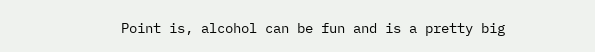Point is, alcohol can be fun and is a pretty big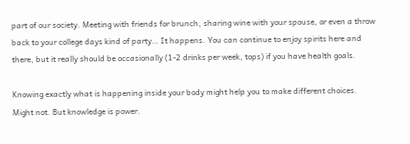part of our society. Meeting with friends for brunch, sharing wine with your spouse, or even a throw back to your college days kind of party… It happens. You can continue to enjoy spirits here and there, but it really should be occasionally (1-2 drinks per week, tops) if you have health goals.

Knowing exactly what is happening inside your body might help you to make different choices. Might not. But knowledge is power.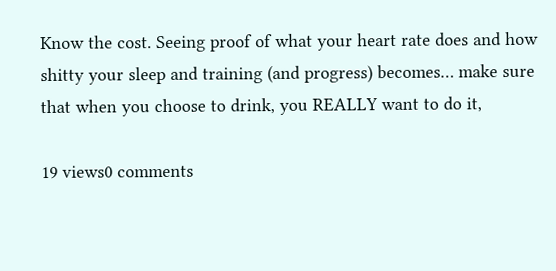Know the cost. Seeing proof of what your heart rate does and how shitty your sleep and training (and progress) becomes… make sure that when you choose to drink, you REALLY want to do it,

19 views0 comments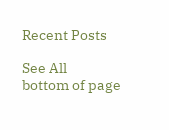Recent Posts

See All
bottom of page